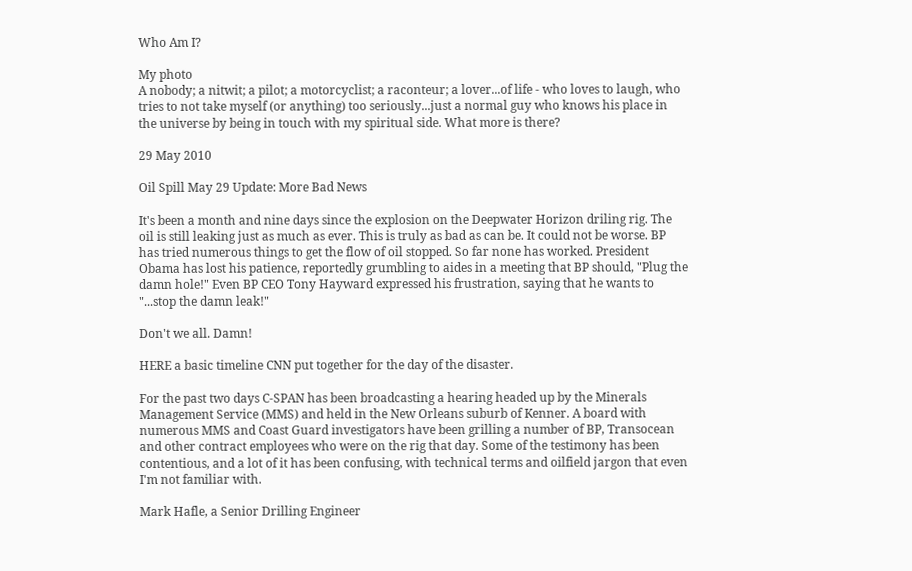Who Am I?

My photo
A nobody; a nitwit; a pilot; a motorcyclist; a raconteur; a lover...of life - who loves to laugh, who tries to not take myself (or anything) too seriously...just a normal guy who knows his place in the universe by being in touch with my spiritual side. What more is there?

29 May 2010

Oil Spill May 29 Update: More Bad News

It's been a month and nine days since the explosion on the Deepwater Horizon driling rig. The oil is still leaking just as much as ever. This is truly as bad as can be. It could not be worse. BP has tried numerous things to get the flow of oil stopped. So far none has worked. President Obama has lost his patience, reportedly grumbling to aides in a meeting that BP should, "Plug the damn hole!" Even BP CEO Tony Hayward expressed his frustration, saying that he wants to "...stop the damn leak!"

Don't we all. Damn!

HERE a basic timeline CNN put together for the day of the disaster.

For the past two days C-SPAN has been broadcasting a hearing headed up by the Minerals Management Service (MMS) and held in the New Orleans suburb of Kenner. A board with numerous MMS and Coast Guard investigators have been grilling a number of BP, Transocean and other contract employees who were on the rig that day. Some of the testimony has been contentious, and a lot of it has been confusing, with technical terms and oilfield jargon that even I'm not familiar with.

Mark Hafle, a Senior Drilling Engineer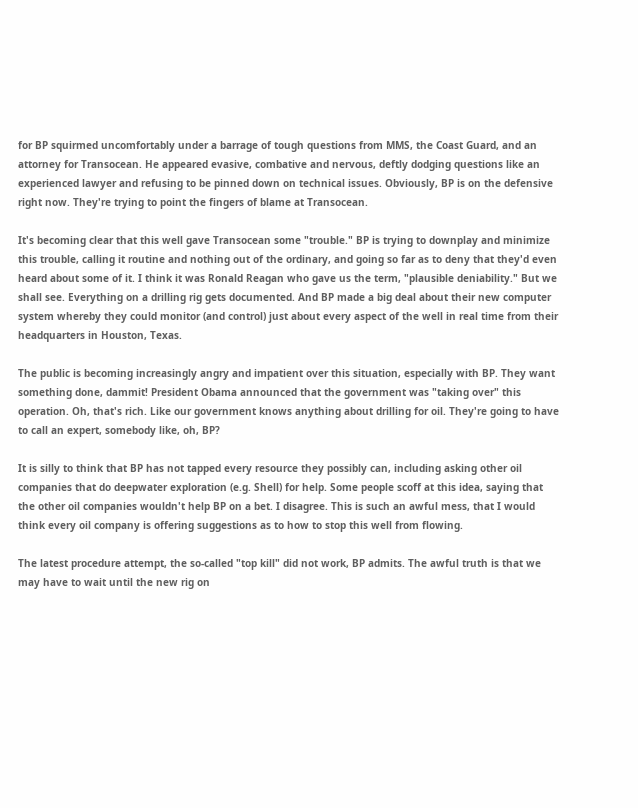for BP squirmed uncomfortably under a barrage of tough questions from MMS, the Coast Guard, and an attorney for Transocean. He appeared evasive, combative and nervous, deftly dodging questions like an experienced lawyer and refusing to be pinned down on technical issues. Obviously, BP is on the defensive right now. They're trying to point the fingers of blame at Transocean.

It's becoming clear that this well gave Transocean some "trouble." BP is trying to downplay and minimize this trouble, calling it routine and nothing out of the ordinary, and going so far as to deny that they'd even heard about some of it. I think it was Ronald Reagan who gave us the term, "plausible deniability." But we shall see. Everything on a drilling rig gets documented. And BP made a big deal about their new computer system whereby they could monitor (and control) just about every aspect of the well in real time from their headquarters in Houston, Texas.

The public is becoming increasingly angry and impatient over this situation, especially with BP. They want something done, dammit! President Obama announced that the government was "taking over" this operation. Oh, that's rich. Like our government knows anything about drilling for oil. They're going to have to call an expert, somebody like, oh, BP?

It is silly to think that BP has not tapped every resource they possibly can, including asking other oil companies that do deepwater exploration (e.g. Shell) for help. Some people scoff at this idea, saying that the other oil companies wouldn't help BP on a bet. I disagree. This is such an awful mess, that I would think every oil company is offering suggestions as to how to stop this well from flowing.

The latest procedure attempt, the so-called "top kill" did not work, BP admits. The awful truth is that we may have to wait until the new rig on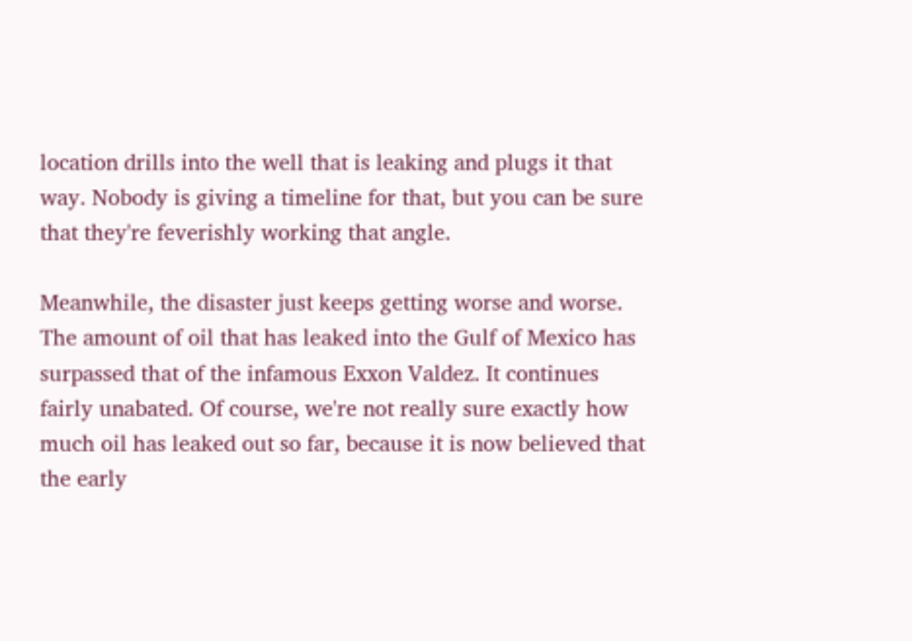location drills into the well that is leaking and plugs it that way. Nobody is giving a timeline for that, but you can be sure that they're feverishly working that angle.

Meanwhile, the disaster just keeps getting worse and worse. The amount of oil that has leaked into the Gulf of Mexico has surpassed that of the infamous Exxon Valdez. It continues fairly unabated. Of course, we're not really sure exactly how much oil has leaked out so far, because it is now believed that the early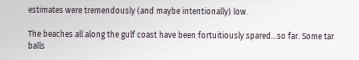estimates were tremendously (and maybe intentionally) low.

The beaches all along the gulf coast have been fortuitiously spared...so far. Some tar balls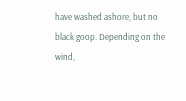have washed ashore, but no black goop. Depending on the wind,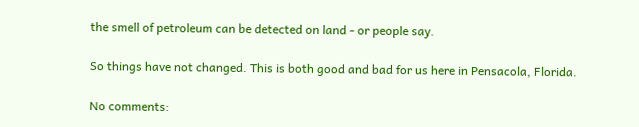the smell of petroleum can be detected on land - or people say.

So things have not changed. This is both good and bad for us here in Pensacola, Florida.

No comments: